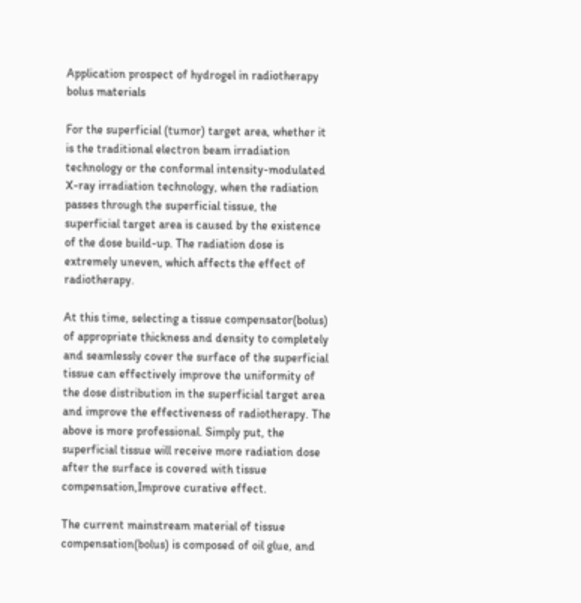Application prospect of hydrogel in radiotherapy bolus materials

For the superficial (tumor) target area, whether it is the traditional electron beam irradiation technology or the conformal intensity-modulated X-ray irradiation technology, when the radiation passes through the superficial tissue, the superficial target area is caused by the existence of the dose build-up. The radiation dose is extremely uneven, which affects the effect of radiotherapy.

At this time, selecting a tissue compensator(bolus) of appropriate thickness and density to completely and seamlessly cover the surface of the superficial tissue can effectively improve the uniformity of the dose distribution in the superficial target area and improve the effectiveness of radiotherapy. The above is more professional. Simply put, the superficial tissue will receive more radiation dose after the surface is covered with tissue compensation,Improve curative effect.

The current mainstream material of tissue compensation(bolus) is composed of oil glue, and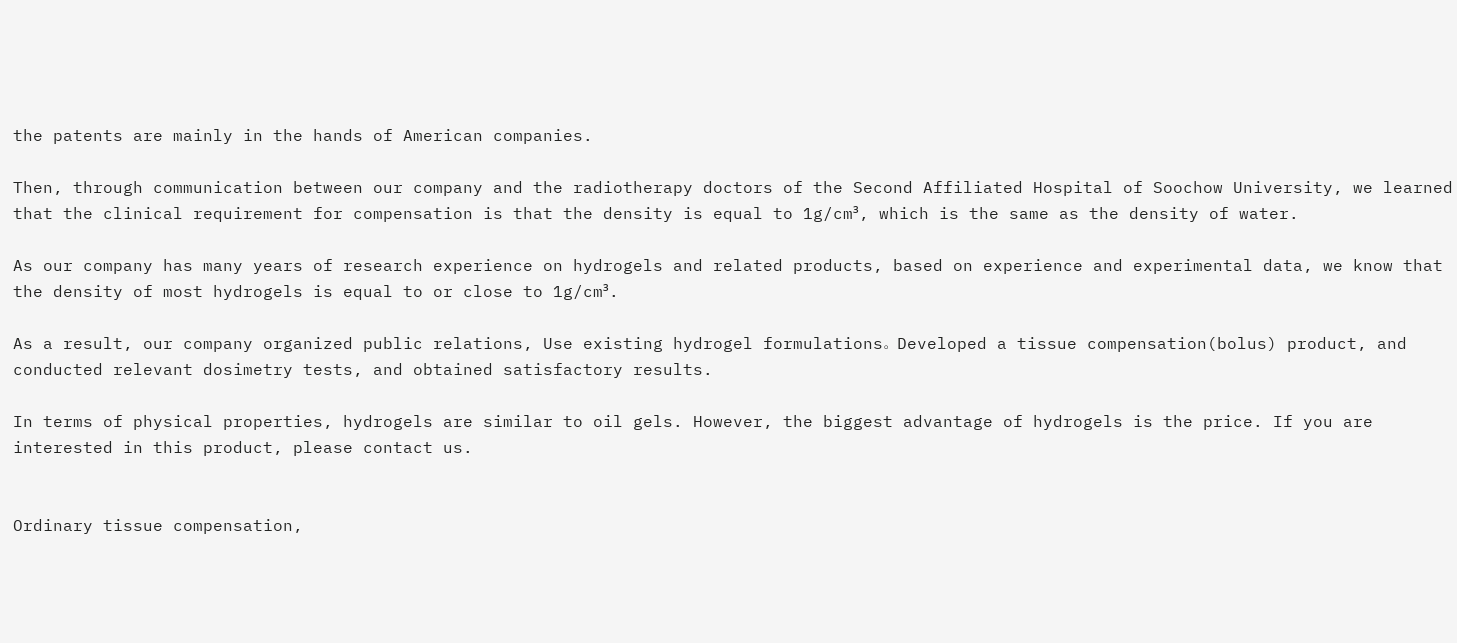the patents are mainly in the hands of American companies.

Then, through communication between our company and the radiotherapy doctors of the Second Affiliated Hospital of Soochow University, we learned that the clinical requirement for compensation is that the density is equal to 1g/cm³, which is the same as the density of water.

As our company has many years of research experience on hydrogels and related products, based on experience and experimental data, we know that the density of most hydrogels is equal to or close to 1g/cm³.

As a result, our company organized public relations, Use existing hydrogel formulations。Developed a tissue compensation(bolus) product, and conducted relevant dosimetry tests, and obtained satisfactory results.

In terms of physical properties, hydrogels are similar to oil gels. However, the biggest advantage of hydrogels is the price. If you are interested in this product, please contact us.


Ordinary tissue compensation,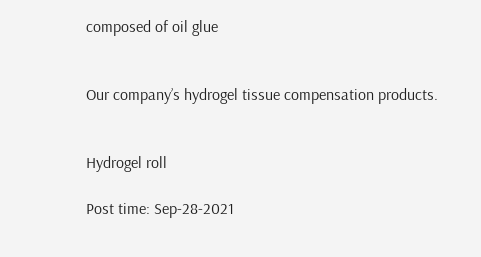composed of oil glue


Our company’s hydrogel tissue compensation products.


Hydrogel roll

Post time: Sep-28-2021